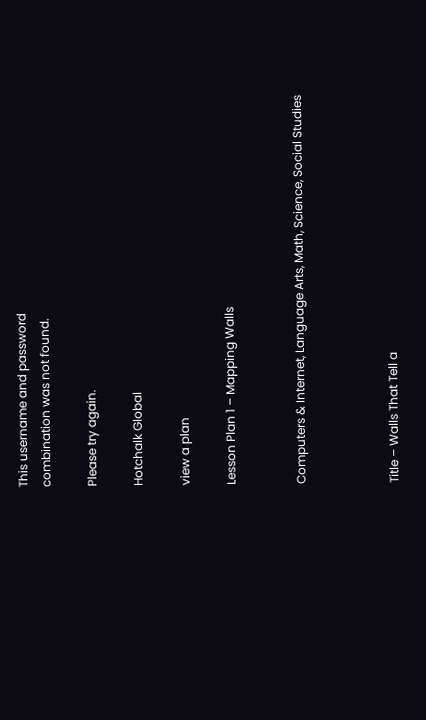This username and password
combination was not found.

Please try again.

Hotchalk Global

view a plan

Lesson Plan 1 – Mapping Walls


Computers & Internet, Language Arts, Math, Science, Social Studies



Title – Walls That Tell a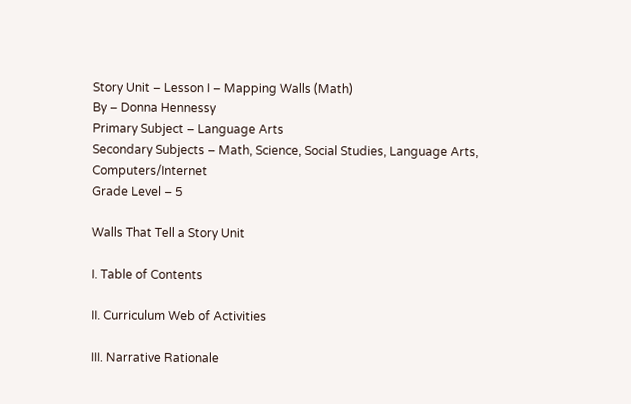Story Unit – Lesson I – Mapping Walls (Math)
By – Donna Hennessy
Primary Subject – Language Arts
Secondary Subjects – Math, Science, Social Studies, Language Arts, Computers/Internet
Grade Level – 5

Walls That Tell a Story Unit

I. Table of Contents

II. Curriculum Web of Activities

III. Narrative Rationale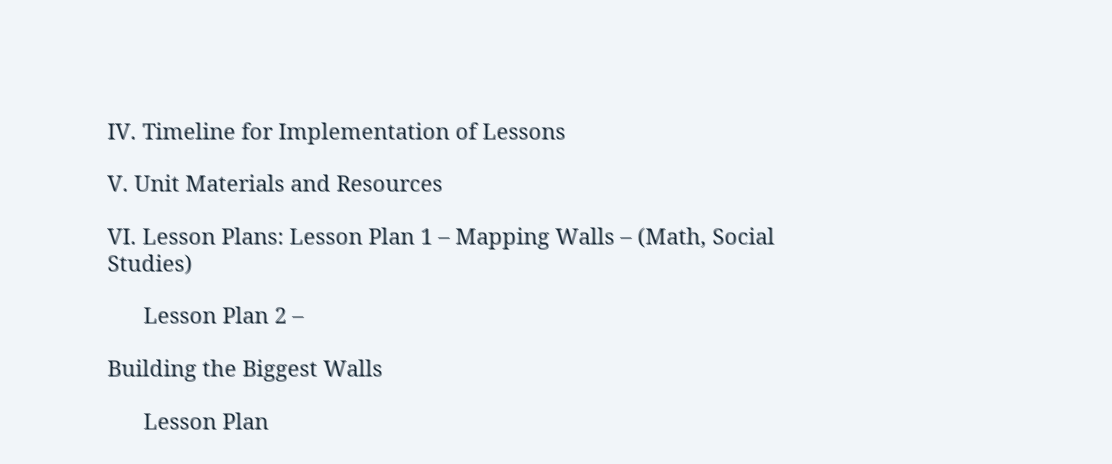IV. Timeline for Implementation of Lessons

V. Unit Materials and Resources

VI. Lesson Plans: Lesson Plan 1 – Mapping Walls – (Math, Social Studies)

      Lesson Plan 2 –

Building the Biggest Walls

      Lesson Plan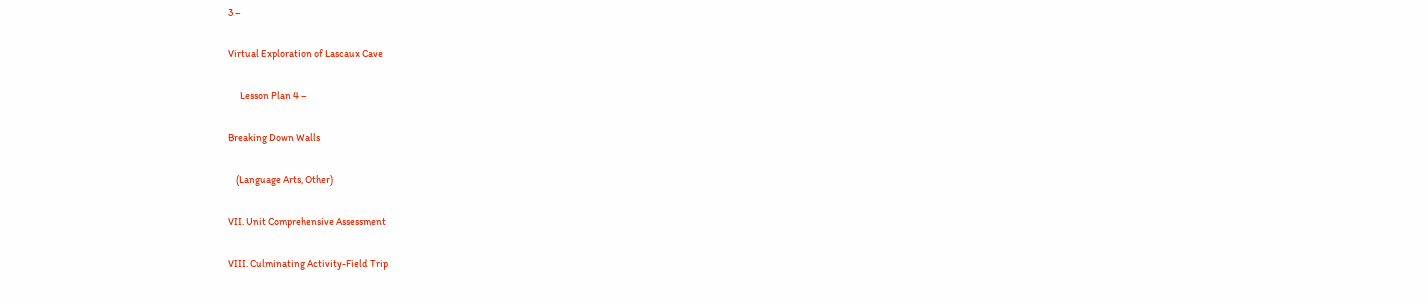3 –

Virtual Exploration of Lascaux Cave

      Lesson Plan 4 –

Breaking Down Walls

    (Language Arts, Other)

VII. Unit Comprehensive Assessment

VIII. Culminating Activity-Field Trip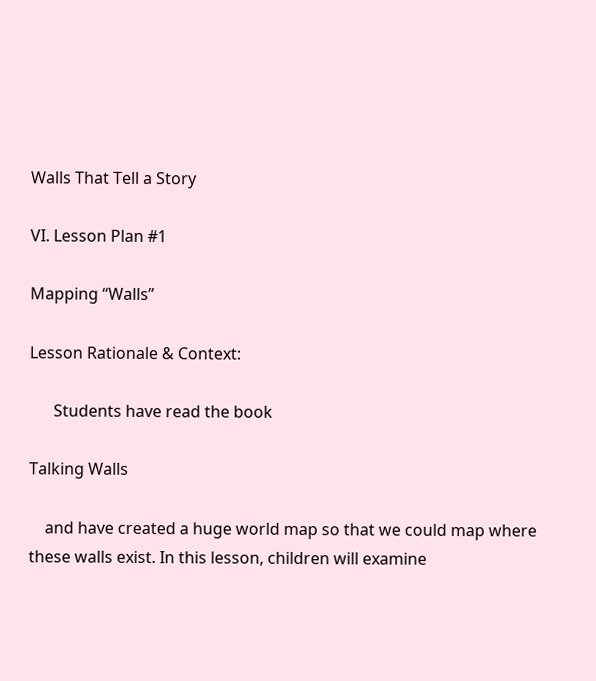Walls That Tell a Story

VI. Lesson Plan #1

Mapping “Walls”

Lesson Rationale & Context:

      Students have read the book

Talking Walls

    and have created a huge world map so that we could map where these walls exist. In this lesson, children will examine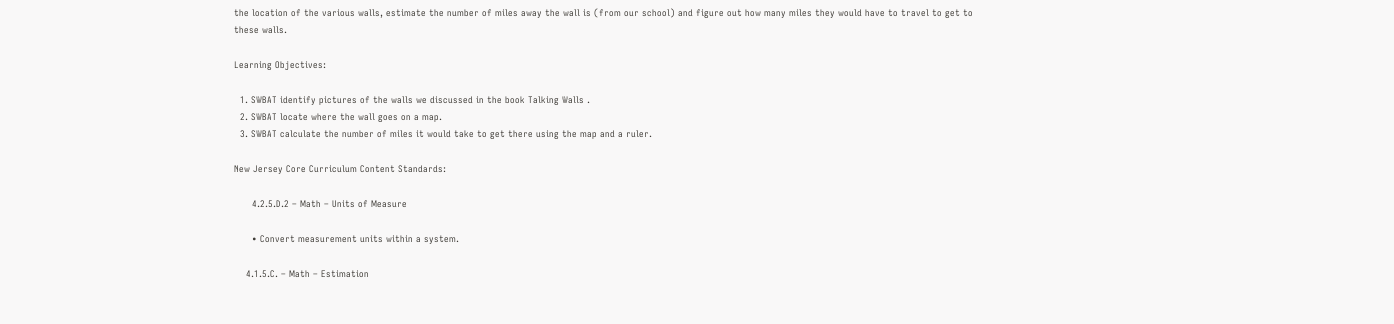the location of the various walls, estimate the number of miles away the wall is (from our school) and figure out how many miles they would have to travel to get to these walls.

Learning Objectives:

  1. SWBAT identify pictures of the walls we discussed in the book Talking Walls .
  2. SWBAT locate where the wall goes on a map.
  3. SWBAT calculate the number of miles it would take to get there using the map and a ruler.

New Jersey Core Curriculum Content Standards:

      4.2.5.D.2 – Math – Units of Measure

      • Convert measurement units within a system.

    4.1.5.C. – Math – Estimation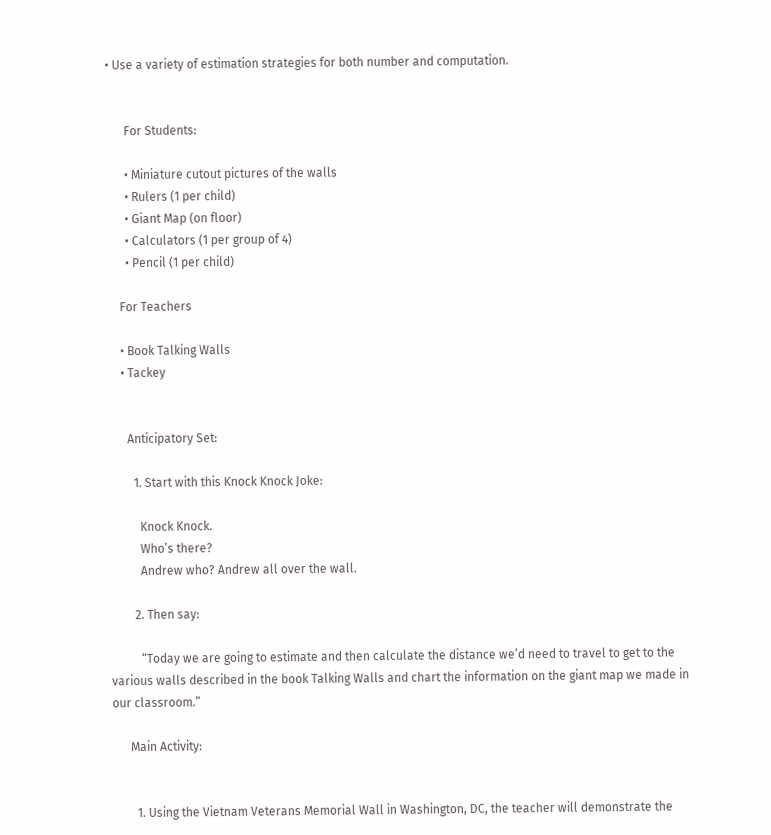• Use a variety of estimation strategies for both number and computation.


      For Students:

      • Miniature cutout pictures of the walls
      • Rulers (1 per child)
      • Giant Map (on floor)
      • Calculators (1 per group of 4)
      • Pencil (1 per child)

    For Teachers

    • Book Talking Walls
    • Tackey


      Anticipatory Set:

        1. Start with this Knock Knock Joke:

          Knock Knock.
          Who’s there?
          Andrew who? Andrew all over the wall.

        2. Then say:

          “Today we are going to estimate and then calculate the distance we’d need to travel to get to the various walls described in the book Talking Walls and chart the information on the giant map we made in our classroom.”

      Main Activity:


        1. Using the Vietnam Veterans Memorial Wall in Washington, DC, the teacher will demonstrate the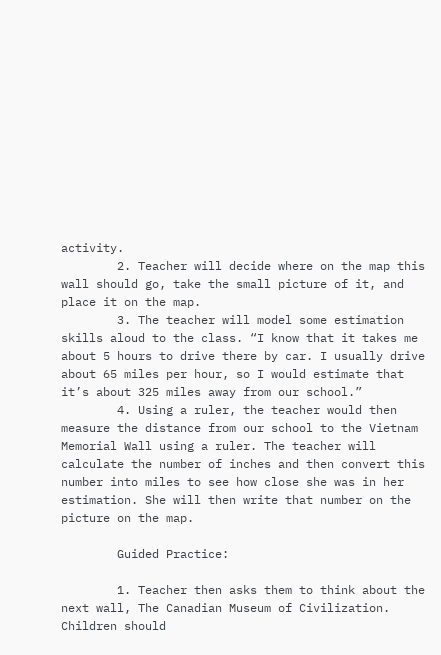activity.
        2. Teacher will decide where on the map this wall should go, take the small picture of it, and place it on the map.
        3. The teacher will model some estimation skills aloud to the class. “I know that it takes me about 5 hours to drive there by car. I usually drive about 65 miles per hour, so I would estimate that it’s about 325 miles away from our school.”
        4. Using a ruler, the teacher would then measure the distance from our school to the Vietnam Memorial Wall using a ruler. The teacher will calculate the number of inches and then convert this number into miles to see how close she was in her estimation. She will then write that number on the picture on the map.

        Guided Practice:

        1. Teacher then asks them to think about the next wall, The Canadian Museum of Civilization. Children should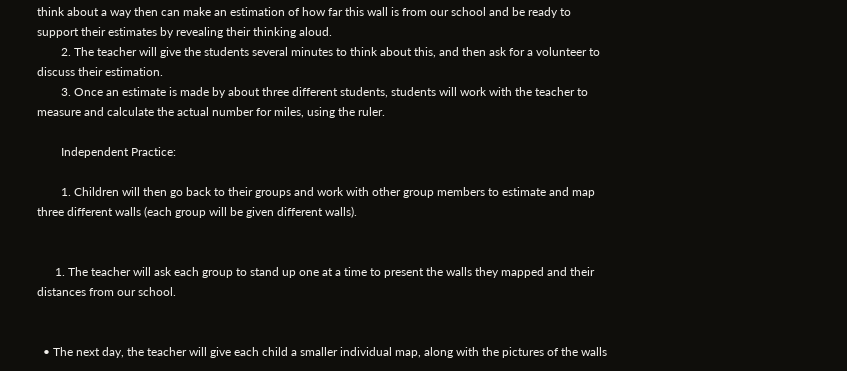think about a way then can make an estimation of how far this wall is from our school and be ready to support their estimates by revealing their thinking aloud.
        2. The teacher will give the students several minutes to think about this, and then ask for a volunteer to discuss their estimation.
        3. Once an estimate is made by about three different students, students will work with the teacher to measure and calculate the actual number for miles, using the ruler.

        Independent Practice:

        1. Children will then go back to their groups and work with other group members to estimate and map three different walls (each group will be given different walls).


      1. The teacher will ask each group to stand up one at a time to present the walls they mapped and their distances from our school.


  • The next day, the teacher will give each child a smaller individual map, along with the pictures of the walls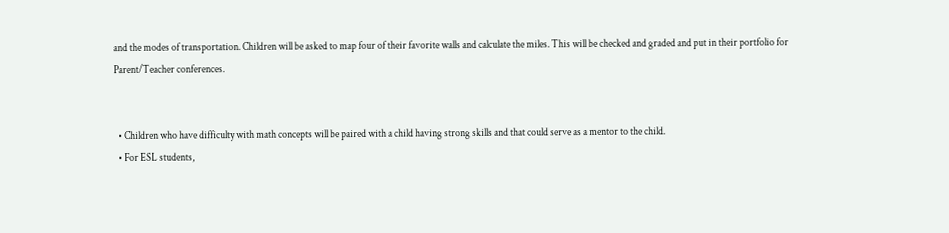and the modes of transportation. Children will be asked to map four of their favorite walls and calculate the miles. This will be checked and graded and put in their portfolio for Parent/Teacher conferences.


  • Children who have difficulty with math concepts will be paired with a child having strong skills and that could serve as a mentor to the child.
  • For ESL students,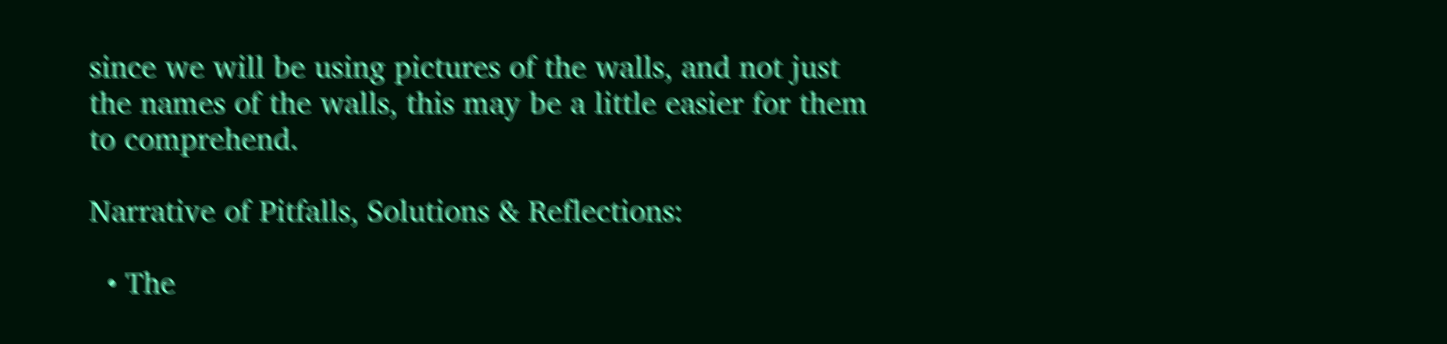since we will be using pictures of the walls, and not just the names of the walls, this may be a little easier for them to comprehend.

Narrative of Pitfalls, Solutions & Reflections:

  • The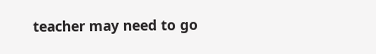teacher may need to go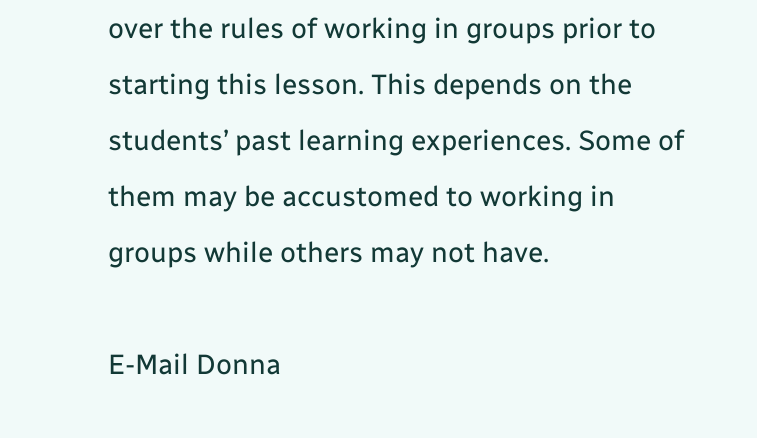over the rules of working in groups prior to starting this lesson. This depends on the students’ past learning experiences. Some of them may be accustomed to working in groups while others may not have.

E-Mail Donna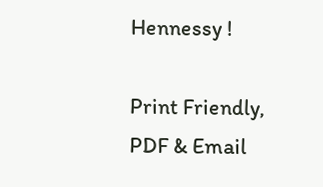Hennessy !

Print Friendly, PDF & Email